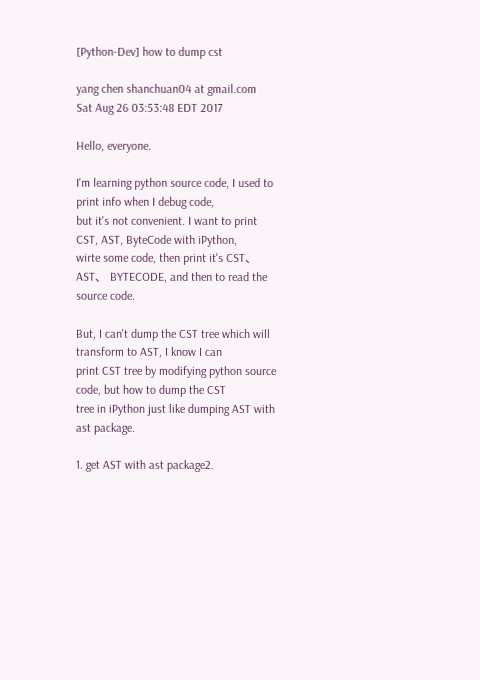[Python-Dev] how to dump cst

yang chen shanchuan04 at gmail.com
Sat Aug 26 03:53:48 EDT 2017

Hello, everyone.

I'm learning python source code, I used to print info when I debug code,
but it's not convenient. I want to print CST, AST, ByteCode with iPython,
wirte some code, then print it's CST、AST、 BYTECODE, and then to read the
source code.

But, I can't dump the CST tree which will transform to AST, I know I can
print CST tree by modifying python source code, but how to dump the CST
tree in iPython just like dumping AST with ast package.

1. get AST with ast package2.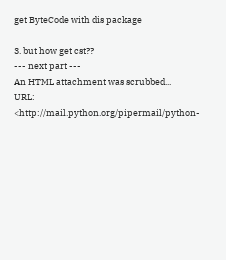get ByteCode with dis package

3. but how get cst??
--- next part ---
An HTML attachment was scrubbed...
URL: <http://mail.python.org/pipermail/python-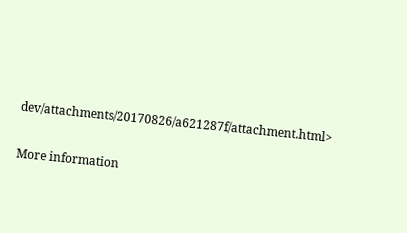dev/attachments/20170826/a621287f/attachment.html>

More information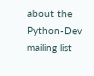about the Python-Dev mailing list